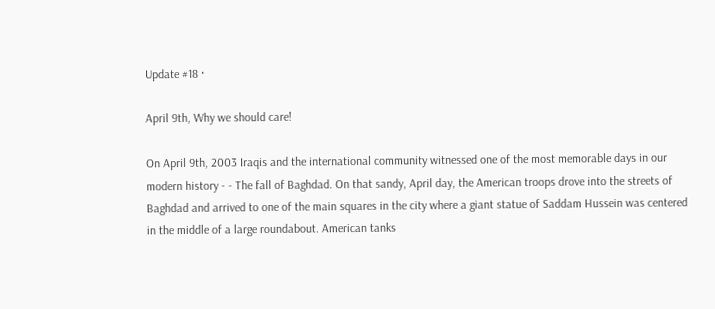Update #18 ·

April 9th, Why we should care!

On April 9th, 2003 Iraqis and the international community witnessed one of the most memorable days in our modern history - - The fall of Baghdad. On that sandy, April day, the American troops drove into the streets of Baghdad and arrived to one of the main squares in the city where a giant statue of Saddam Hussein was centered in the middle of a large roundabout. American tanks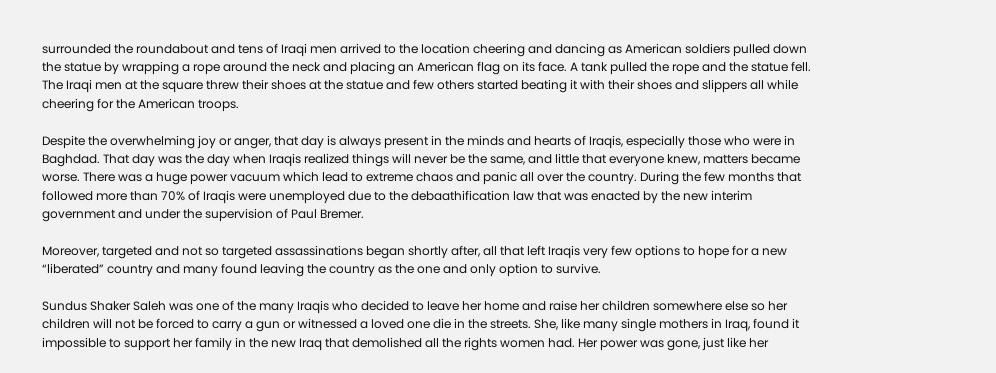surrounded the roundabout and tens of Iraqi men arrived to the location cheering and dancing as American soldiers pulled down the statue by wrapping a rope around the neck and placing an American flag on its face. A tank pulled the rope and the statue fell. The Iraqi men at the square threw their shoes at the statue and few others started beating it with their shoes and slippers all while cheering for the American troops.

Despite the overwhelming joy or anger, that day is always present in the minds and hearts of Iraqis, especially those who were in Baghdad. That day was the day when Iraqis realized things will never be the same, and little that everyone knew, matters became worse. There was a huge power vacuum which lead to extreme chaos and panic all over the country. During the few months that followed more than 70% of Iraqis were unemployed due to the debaathification law that was enacted by the new interim government and under the supervision of Paul Bremer.

Moreover, targeted and not so targeted assassinations began shortly after, all that left Iraqis very few options to hope for a new “liberated” country and many found leaving the country as the one and only option to survive.

Sundus Shaker Saleh was one of the many Iraqis who decided to leave her home and raise her children somewhere else so her children will not be forced to carry a gun or witnessed a loved one die in the streets. She, like many single mothers in Iraq, found it impossible to support her family in the new Iraq that demolished all the rights women had. Her power was gone, just like her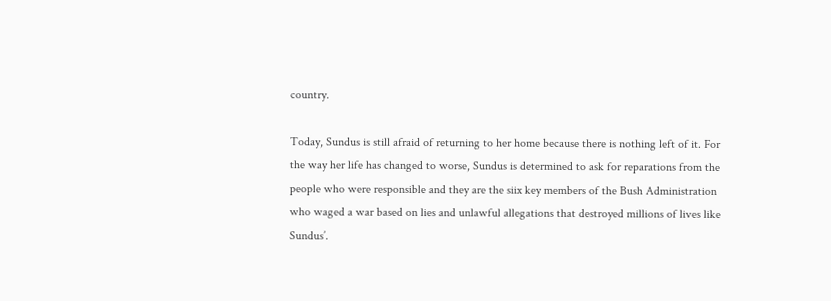country.

Today, Sundus is still afraid of returning to her home because there is nothing left of it. For the way her life has changed to worse, Sundus is determined to ask for reparations from the people who were responsible and they are the siix key members of the Bush Administration who waged a war based on lies and unlawful allegations that destroyed millions of lives like Sundus’.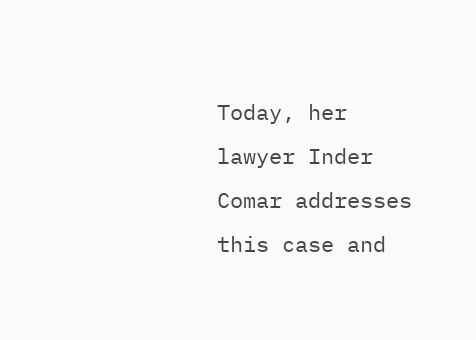Today, her lawyer Inder Comar addresses this case and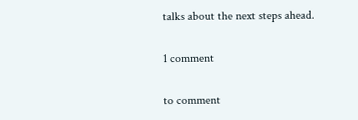talks about the next steps ahead.

1 comment

to comment